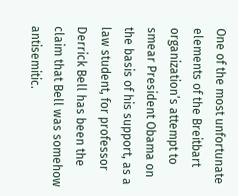One of the most unfortunate elements of the Breitbart organization’s attempt to smear President Obama on the basis of his support, as a law student, for professor Derrick Bell has been the claim that Bell was somehow antisemitic.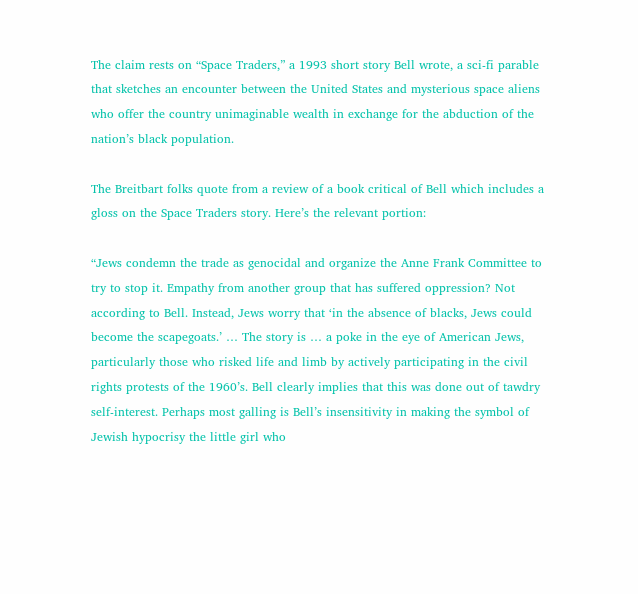The claim rests on “Space Traders,” a 1993 short story Bell wrote, a sci-fi parable that sketches an encounter between the United States and mysterious space aliens who offer the country unimaginable wealth in exchange for the abduction of the nation’s black population.

The Breitbart folks quote from a review of a book critical of Bell which includes a gloss on the Space Traders story. Here’s the relevant portion:

“Jews condemn the trade as genocidal and organize the Anne Frank Committee to try to stop it. Empathy from another group that has suffered oppression? Not according to Bell. Instead, Jews worry that ‘in the absence of blacks, Jews could become the scapegoats.’ … The story is … a poke in the eye of American Jews, particularly those who risked life and limb by actively participating in the civil rights protests of the 1960’s. Bell clearly implies that this was done out of tawdry self-interest. Perhaps most galling is Bell’s insensitivity in making the symbol of Jewish hypocrisy the little girl who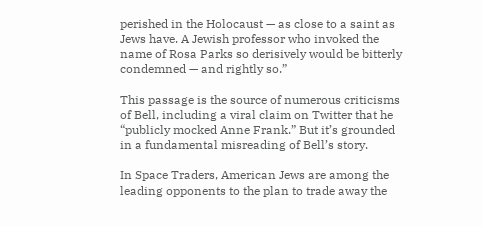perished in the Holocaust — as close to a saint as Jews have. A Jewish professor who invoked the name of Rosa Parks so derisively would be bitterly condemned — and rightly so.”

This passage is the source of numerous criticisms of Bell, including a viral claim on Twitter that he “publicly mocked Anne Frank.” But it’s grounded in a fundamental misreading of Bell’s story.

In Space Traders, American Jews are among the leading opponents to the plan to trade away the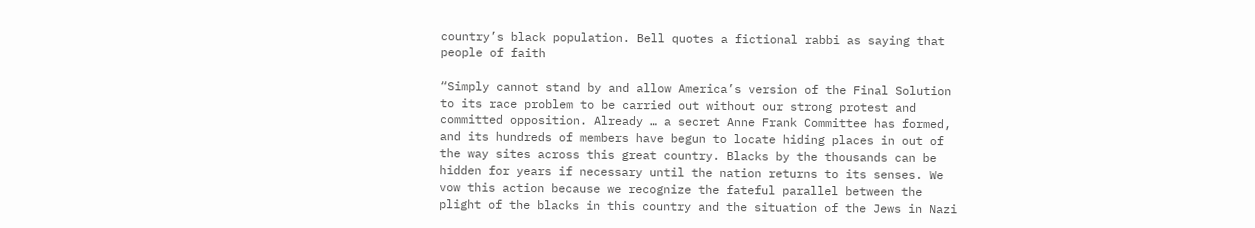country’s black population. Bell quotes a fictional rabbi as saying that people of faith

“Simply cannot stand by and allow America’s version of the Final Solution to its race problem to be carried out without our strong protest and committed opposition. Already … a secret Anne Frank Committee has formed, and its hundreds of members have begun to locate hiding places in out of the way sites across this great country. Blacks by the thousands can be hidden for years if necessary until the nation returns to its senses. We vow this action because we recognize the fateful parallel between the plight of the blacks in this country and the situation of the Jews in Nazi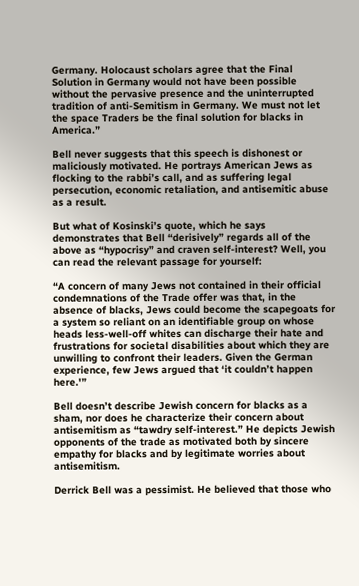Germany. Holocaust scholars agree that the Final Solution in Germany would not have been possible without the pervasive presence and the uninterrupted tradition of anti-Semitism in Germany. We must not let the space Traders be the final solution for blacks in America.”

Bell never suggests that this speech is dishonest or maliciously motivated. He portrays American Jews as flocking to the rabbi’s call, and as suffering legal persecution, economic retaliation, and antisemitic abuse as a result.

But what of Kosinski’s quote, which he says demonstrates that Bell “derisively” regards all of the above as “hypocrisy” and craven self-interest? Well, you can read the relevant passage for yourself:

“A concern of many Jews not contained in their official condemnations of the Trade offer was that, in the absence of blacks, Jews could become the scapegoats for a system so reliant on an identifiable group on whose heads less-well-off whites can discharge their hate and frustrations for societal disabilities about which they are unwilling to confront their leaders. Given the German experience, few Jews argued that ‘it couldn’t happen here.'”

Bell doesn’t describe Jewish concern for blacks as a sham, nor does he characterize their concern about antisemitism as “tawdry self-interest.” He depicts Jewish opponents of the trade as motivated both by sincere empathy for blacks and by legitimate worries about antisemitism.

Derrick Bell was a pessimist. He believed that those who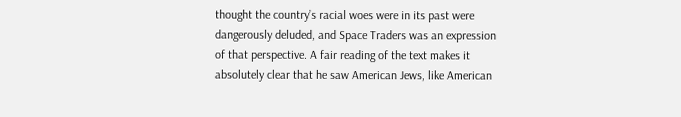thought the country’s racial woes were in its past were dangerously deluded, and Space Traders was an expression of that perspective. A fair reading of the text makes it absolutely clear that he saw American Jews, like American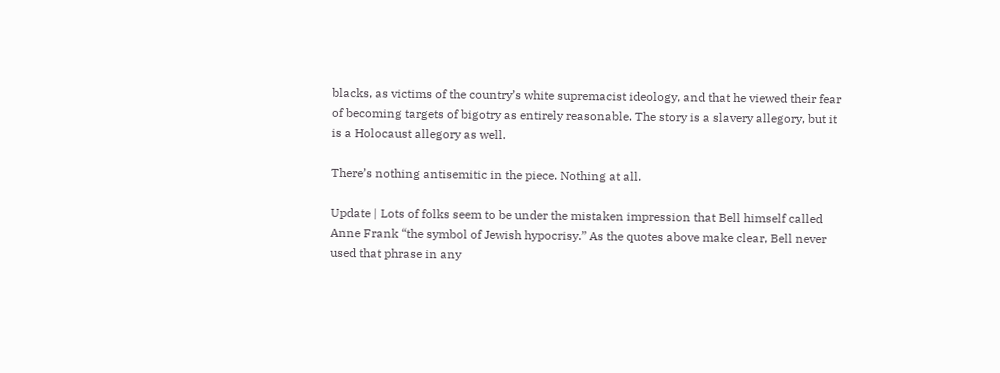blacks, as victims of the country’s white supremacist ideology, and that he viewed their fear of becoming targets of bigotry as entirely reasonable. The story is a slavery allegory, but it is a Holocaust allegory as well.

There’s nothing antisemitic in the piece. Nothing at all.

Update | Lots of folks seem to be under the mistaken impression that Bell himself called Anne Frank “the symbol of Jewish hypocrisy.” As the quotes above make clear, Bell never used that phrase in any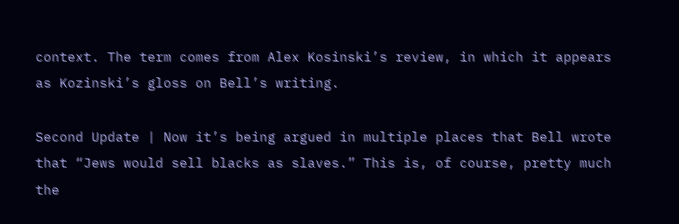context. The term comes from Alex Kosinski’s review, in which it appears as Kozinski’s gloss on Bell’s writing.

Second Update | Now it’s being argued in multiple places that Bell wrote that “Jews would sell blacks as slaves.” This is, of course, pretty much the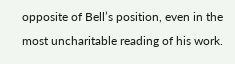opposite of Bell’s position, even in the most uncharitable reading of his work.